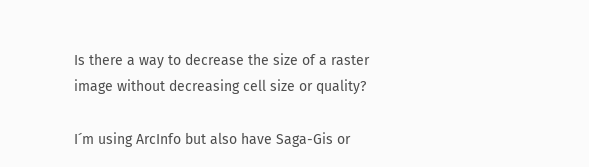Is there a way to decrease the size of a raster image without decreasing cell size or quality?

I´m using ArcInfo but also have Saga-Gis or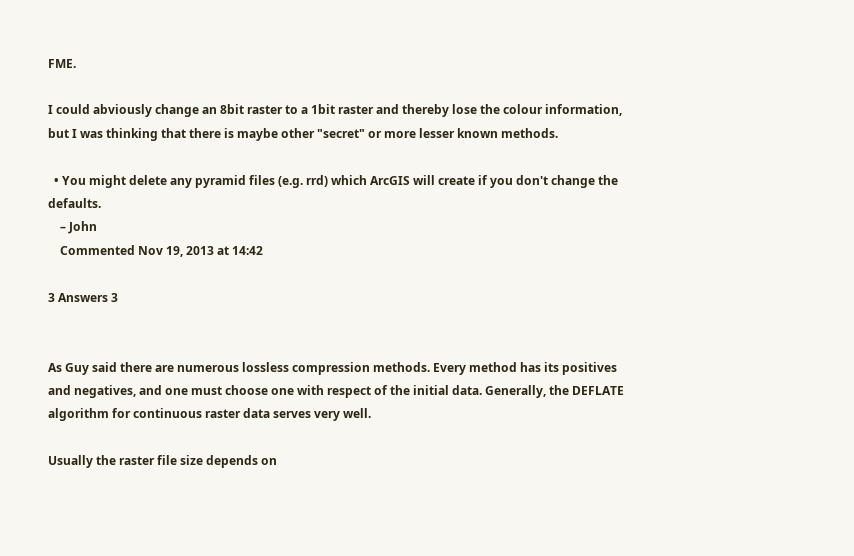FME.

I could abviously change an 8bit raster to a 1bit raster and thereby lose the colour information, but I was thinking that there is maybe other "secret" or more lesser known methods.

  • You might delete any pyramid files (e.g. rrd) which ArcGIS will create if you don't change the defaults.
    – John
    Commented Nov 19, 2013 at 14:42

3 Answers 3


As Guy said there are numerous lossless compression methods. Every method has its positives and negatives, and one must choose one with respect of the initial data. Generally, the DEFLATE algorithm for continuous raster data serves very well.

Usually the raster file size depends on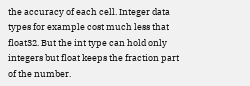the accuracy of each cell. Integer data types for example cost much less that float32. But the int type can hold only integers but float keeps the fraction part of the number.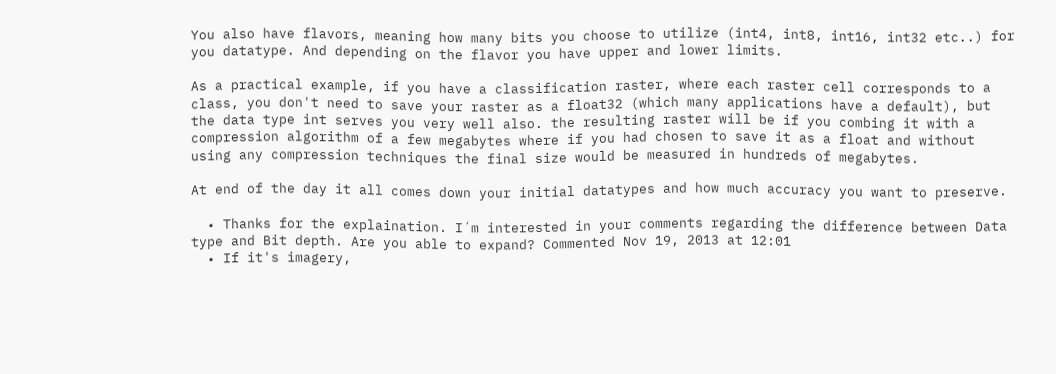You also have flavors, meaning how many bits you choose to utilize (int4, int8, int16, int32 etc..) for you datatype. And depending on the flavor you have upper and lower limits.

As a practical example, if you have a classification raster, where each raster cell corresponds to a class, you don't need to save your raster as a float32 (which many applications have a default), but the data type int serves you very well also. the resulting raster will be if you combing it with a compression algorithm of a few megabytes where if you had chosen to save it as a float and without using any compression techniques the final size would be measured in hundreds of megabytes.

At end of the day it all comes down your initial datatypes and how much accuracy you want to preserve.

  • Thanks for the explaination. I´m interested in your comments regarding the difference between Data type and Bit depth. Are you able to expand? Commented Nov 19, 2013 at 12:01
  • If it's imagery,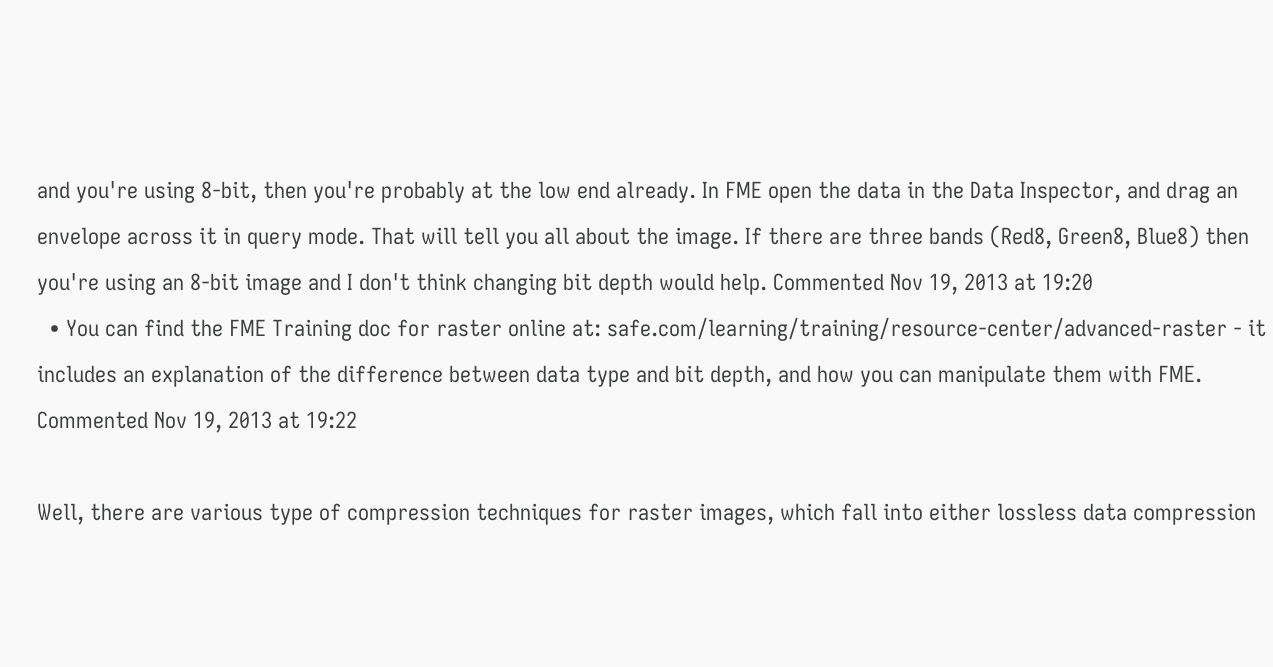and you're using 8-bit, then you're probably at the low end already. In FME open the data in the Data Inspector, and drag an envelope across it in query mode. That will tell you all about the image. If there are three bands (Red8, Green8, Blue8) then you're using an 8-bit image and I don't think changing bit depth would help. Commented Nov 19, 2013 at 19:20
  • You can find the FME Training doc for raster online at: safe.com/learning/training/resource-center/advanced-raster - it includes an explanation of the difference between data type and bit depth, and how you can manipulate them with FME. Commented Nov 19, 2013 at 19:22

Well, there are various type of compression techniques for raster images, which fall into either lossless data compression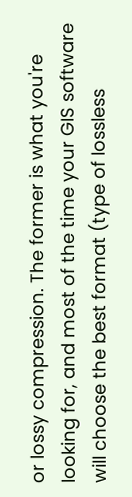or lossy compression. The former is what you're looking for, and most of the time your GIS software will choose the best format (type of lossless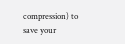compression) to save your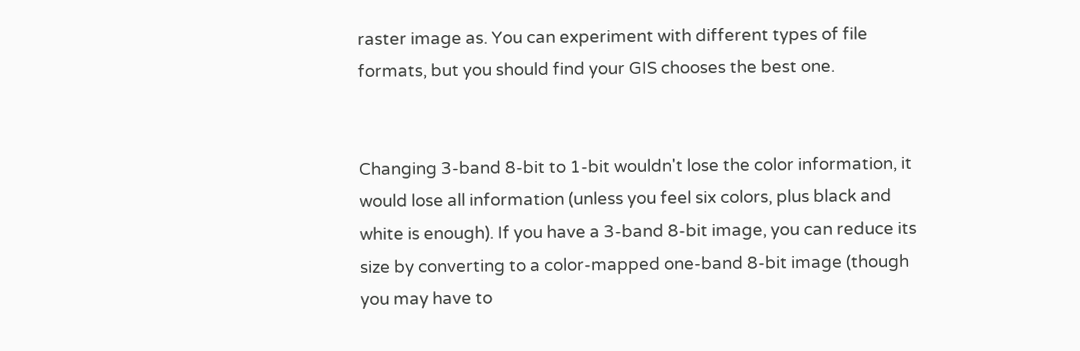raster image as. You can experiment with different types of file formats, but you should find your GIS chooses the best one.


Changing 3-band 8-bit to 1-bit wouldn't lose the color information, it would lose all information (unless you feel six colors, plus black and white is enough). If you have a 3-band 8-bit image, you can reduce its size by converting to a color-mapped one-band 8-bit image (though you may have to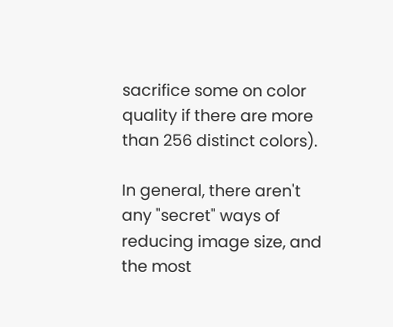sacrifice some on color quality if there are more than 256 distinct colors).

In general, there aren't any "secret" ways of reducing image size, and the most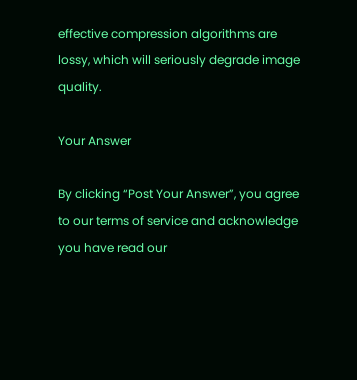effective compression algorithms are lossy, which will seriously degrade image quality.

Your Answer

By clicking “Post Your Answer”, you agree to our terms of service and acknowledge you have read our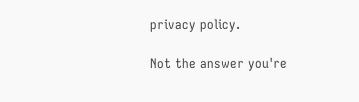privacy policy.

Not the answer you're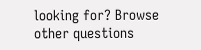looking for? Browse other questions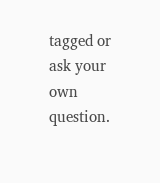tagged or ask your own question.